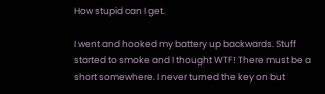How stupid can I get.

I went and hooked my battery up backwards. Stuff started to smoke and I thought WTF! There must be a short somewhere. I never turned the key on but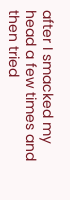after I smacked my head a few times and then tried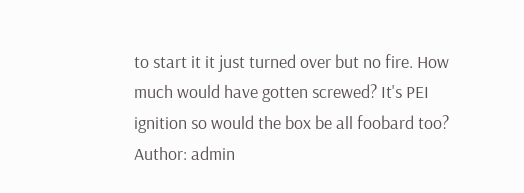to start it it just turned over but no fire. How much would have gotten screwed? It's PEI ignition so would the box be all foobard too?
Author: admin